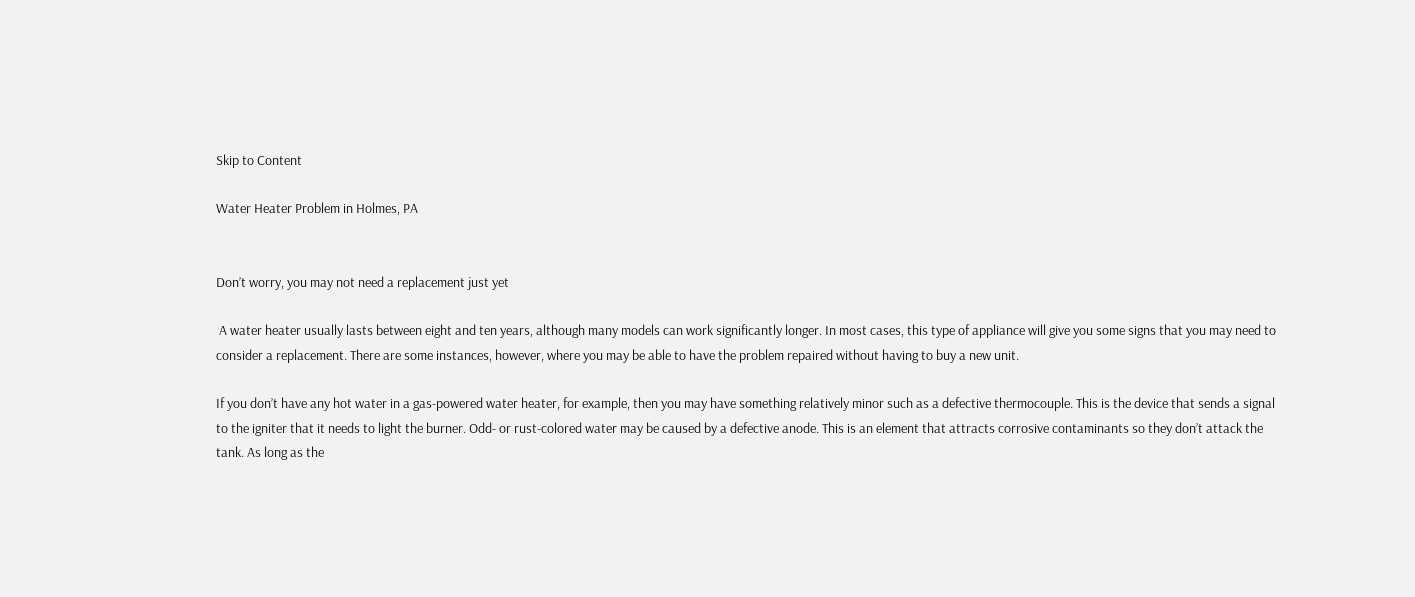Skip to Content

Water Heater Problem in Holmes, PA


Don’t worry, you may not need a replacement just yet

 A water heater usually lasts between eight and ten years, although many models can work significantly longer. In most cases, this type of appliance will give you some signs that you may need to consider a replacement. There are some instances, however, where you may be able to have the problem repaired without having to buy a new unit.

If you don’t have any hot water in a gas-powered water heater, for example, then you may have something relatively minor such as a defective thermocouple. This is the device that sends a signal to the igniter that it needs to light the burner. Odd- or rust-colored water may be caused by a defective anode. This is an element that attracts corrosive contaminants so they don’t attack the tank. As long as the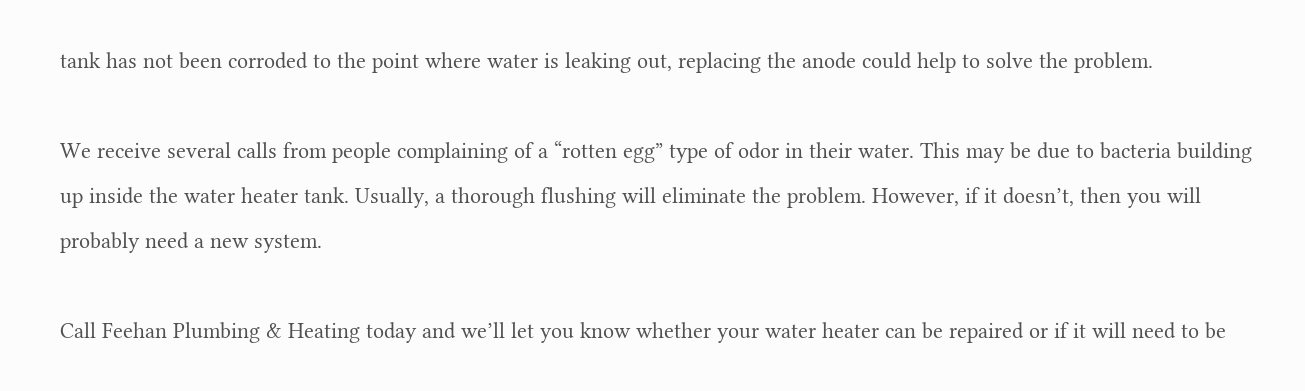tank has not been corroded to the point where water is leaking out, replacing the anode could help to solve the problem.

We receive several calls from people complaining of a “rotten egg” type of odor in their water. This may be due to bacteria building up inside the water heater tank. Usually, a thorough flushing will eliminate the problem. However, if it doesn’t, then you will probably need a new system.

Call Feehan Plumbing & Heating today and we’ll let you know whether your water heater can be repaired or if it will need to be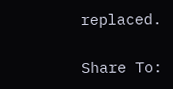replaced.

Share To: